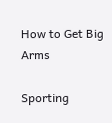How to Get Big Arms

Sporting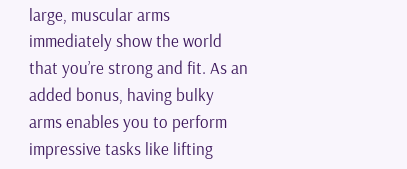large, muscular arms immediately show the world that you’re strong and fit. As an added bonus, having bulky arms enables you to perform impressive tasks like lifting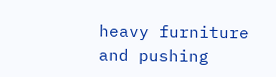heavy furniture and pushing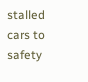stalled cars to safety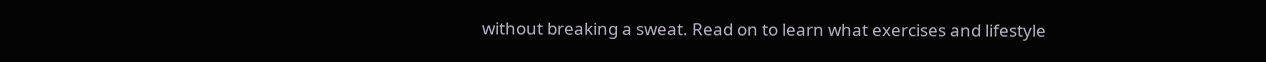without breaking a sweat. Read on to learn what exercises and lifestyle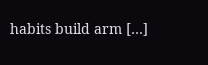habits build arm […]